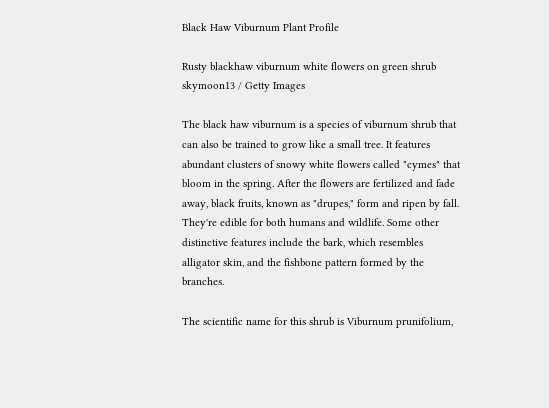Black Haw Viburnum Plant Profile

Rusty blackhaw viburnum white flowers on green shrub
skymoon13 / Getty Images

The black haw viburnum is a species of viburnum shrub that can also be trained to grow like a small tree. It features abundant clusters of snowy white flowers called "cymes" that bloom in the spring. After the flowers are fertilized and fade away, black fruits, known as "drupes," form and ripen by fall. They're edible for both humans and wildlife. Some other distinctive features include the bark, which resembles alligator skin, and the fishbone pattern formed by the branches.

The scientific name for this shrub is Viburnum prunifolium,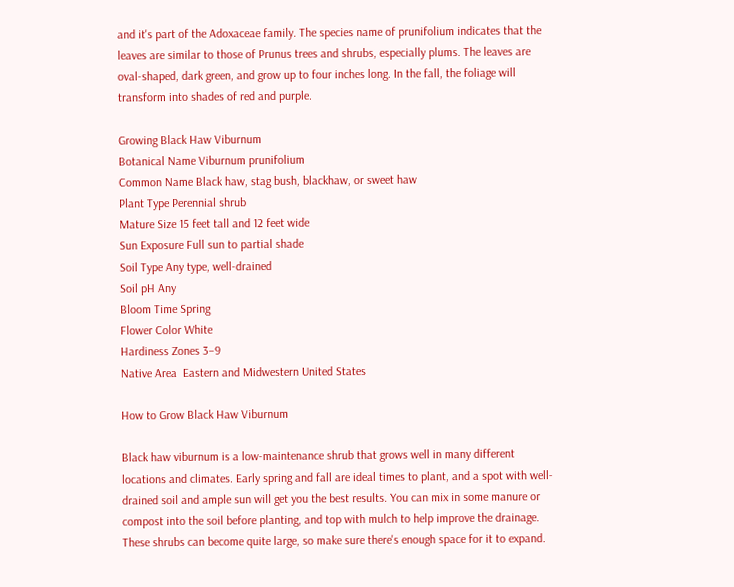and it's part of the Adoxaceae family. The species name of prunifolium indicates that the leaves are similar to those of Prunus trees and shrubs, especially plums. The leaves are oval-shaped, dark green, and grow up to four inches long. In the fall, the foliage will transform into shades of red and purple.

Growing Black Haw Viburnum
Botanical Name Viburnum prunifolium
Common Name Black haw, stag bush, blackhaw, or sweet haw
Plant Type Perennial shrub
Mature Size 15 feet tall and 12 feet wide
Sun Exposure Full sun to partial shade
Soil Type Any type, well-drained
Soil pH Any
Bloom Time Spring
Flower Color White
Hardiness Zones 3–9
Native Area  Eastern and Midwestern United States

How to Grow Black Haw Viburnum

Black haw viburnum is a low-maintenance shrub that grows well in many different locations and climates. Early spring and fall are ideal times to plant, and a spot with well-drained soil and ample sun will get you the best results. You can mix in some manure or compost into the soil before planting, and top with mulch to help improve the drainage. These shrubs can become quite large, so make sure there's enough space for it to expand.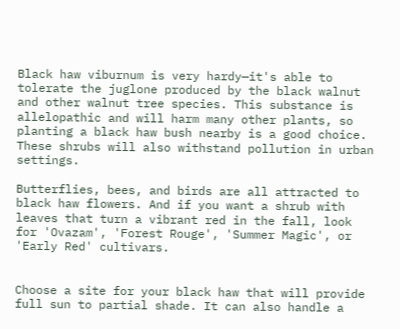Black haw viburnum is very hardy—it's able to tolerate the juglone produced by the black walnut and other walnut tree species. This substance is allelopathic and will harm many other plants, so planting a black haw bush nearby is a good choice. These shrubs will also withstand pollution in urban settings.

Butterflies, bees, and birds are all attracted to black haw flowers. And if you want a shrub with leaves that turn a vibrant red in the fall, look for 'Ovazam', 'Forest Rouge', 'Summer Magic', or 'Early Red' cultivars.


Choose a site for your black haw that will provide full sun to partial shade. It can also handle a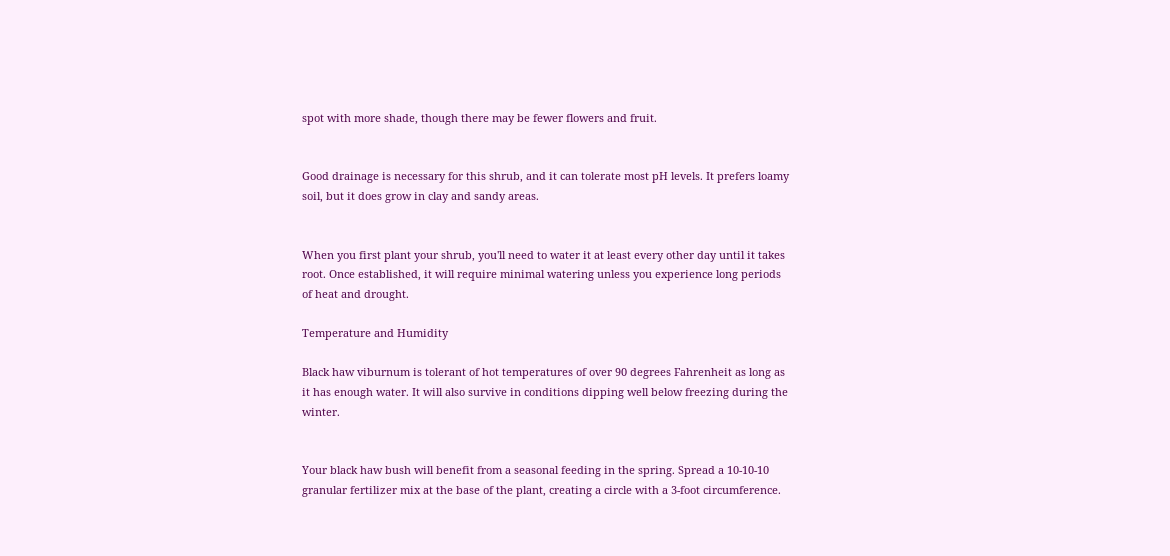spot with more shade, though there may be fewer flowers and fruit.


Good drainage is necessary for this shrub, and it can tolerate most pH levels. It prefers loamy soil, but it does grow in clay and sandy areas.


When you first plant your shrub, you'll need to water it at least every other day until it takes root. Once established, it will require minimal watering unless you experience long periods of heat and drought.

Temperature and Humidity

Black haw viburnum is tolerant of hot temperatures of over 90 degrees Fahrenheit as long as it has enough water. It will also survive in conditions dipping well below freezing during the winter.


Your black haw bush will benefit from a seasonal feeding in the spring. Spread a 10-10-10 granular fertilizer mix at the base of the plant, creating a circle with a 3-foot circumference.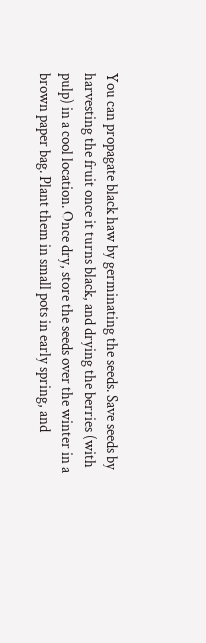You can propagate black haw by germinating the seeds. Save seeds by harvesting the fruit once it turns black, and drying the berries (with pulp) in a cool location. Once dry, store the seeds over the winter in a brown paper bag. Plant them in small pots in early spring, and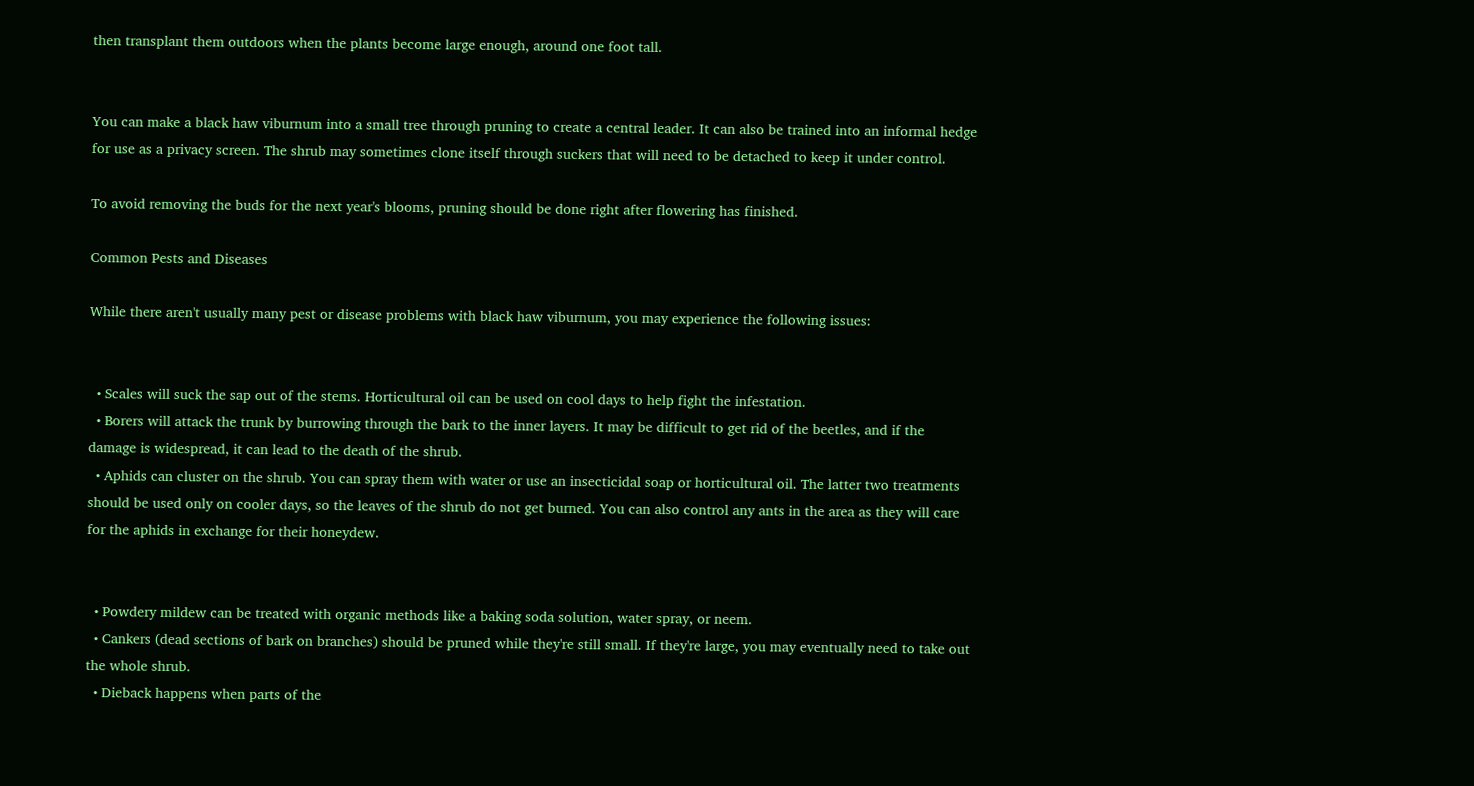then transplant them outdoors when the plants become large enough, around one foot tall.


You can make a black haw viburnum into a small tree through pruning to create a central leader. It can also be trained into an informal hedge for use as a privacy screen. The shrub may sometimes clone itself through suckers that will need to be detached to keep it under control.

To avoid removing the buds for the next year's blooms, pruning should be done right after flowering has finished.

Common Pests and Diseases

While there aren't usually many pest or disease problems with black haw viburnum, you may experience the following issues:


  • Scales will suck the sap out of the stems. Horticultural oil can be used on cool days to help fight the infestation.
  • Borers will attack the trunk by burrowing through the bark to the inner layers. It may be difficult to get rid of the beetles, and if the damage is widespread, it can lead to the death of the shrub.
  • Aphids can cluster on the shrub. You can spray them with water or use an insecticidal soap or horticultural oil. The latter two treatments should be used only on cooler days, so the leaves of the shrub do not get burned. You can also control any ants in the area as they will care for the aphids in exchange for their honeydew.


  • Powdery mildew can be treated with organic methods like a baking soda solution, water spray, or neem.
  • Cankers (dead sections of bark on branches) should be pruned while they're still small. If they're large, you may eventually need to take out the whole shrub.
  • Dieback happens when parts of the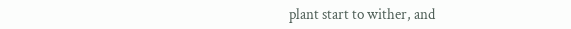plant start to wither, and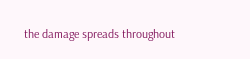the damage spreads throughout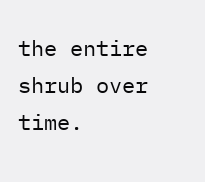the entire shrub over time.